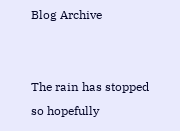Blog Archive


The rain has stopped so hopefully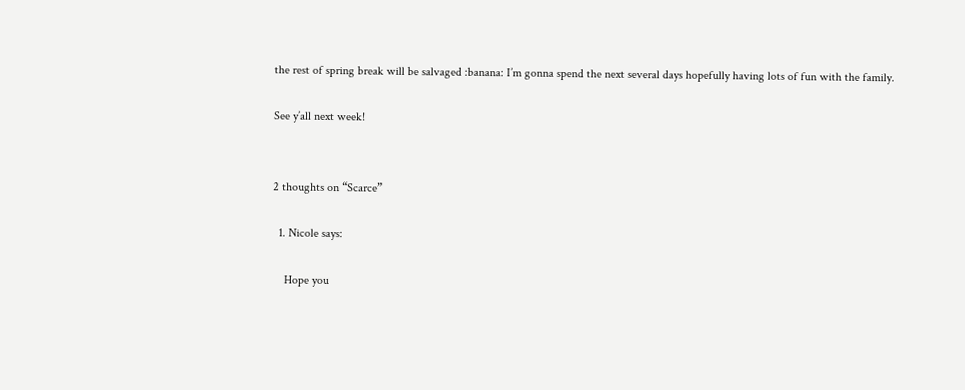the rest of spring break will be salvaged :banana: I’m gonna spend the next several days hopefully having lots of fun with the family.

See y’all next week!


2 thoughts on “Scarce”

  1. Nicole says:

    Hope you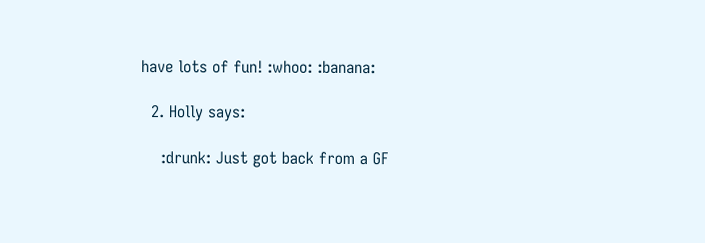have lots of fun! :whoo: :banana:

  2. Holly says:

    :drunk: Just got back from a GF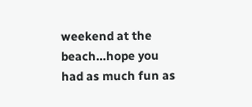weekend at the beach…hope you had as much fun as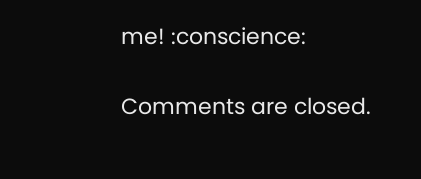me! :conscience:

Comments are closed.